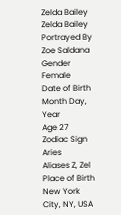Zelda Bailey
Zelda Bailey
Portrayed By Zoe Saldana
Gender Female
Date of Birth Month Day, Year
Age 27
Zodiac Sign Aries
Aliases Z, Zel
Place of Birth New York City, NY, USA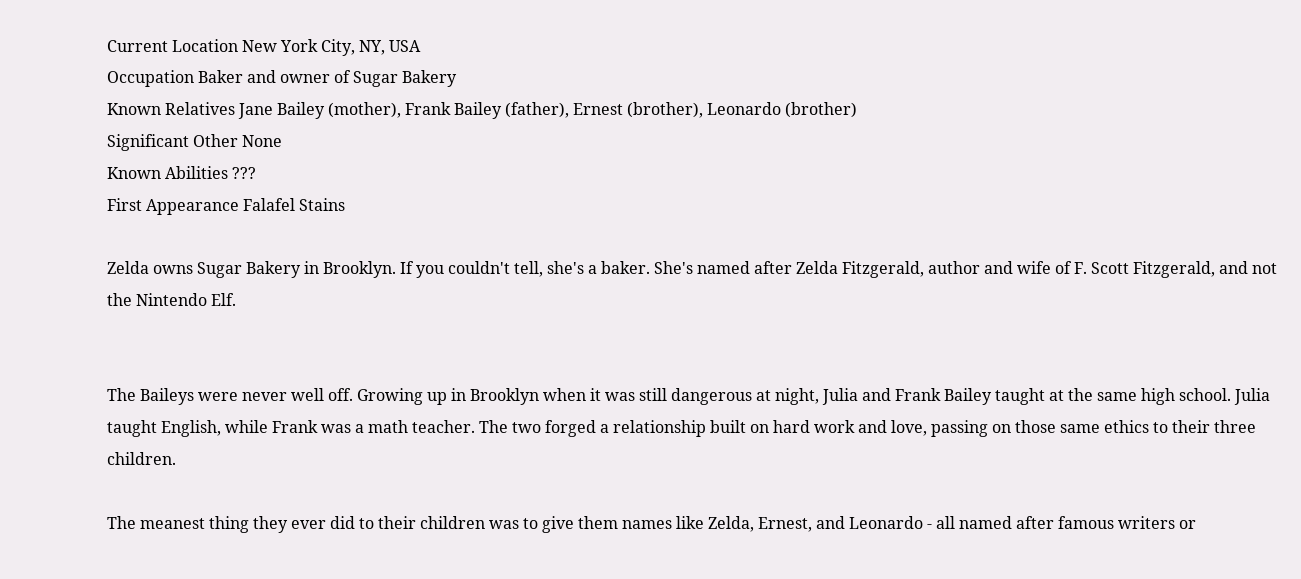Current Location New York City, NY, USA
Occupation Baker and owner of Sugar Bakery
Known Relatives Jane Bailey (mother), Frank Bailey (father), Ernest (brother), Leonardo (brother)
Significant Other None
Known Abilities ???
First Appearance Falafel Stains

Zelda owns Sugar Bakery in Brooklyn. If you couldn't tell, she's a baker. She's named after Zelda Fitzgerald, author and wife of F. Scott Fitzgerald, and not the Nintendo Elf.


The Baileys were never well off. Growing up in Brooklyn when it was still dangerous at night, Julia and Frank Bailey taught at the same high school. Julia taught English, while Frank was a math teacher. The two forged a relationship built on hard work and love, passing on those same ethics to their three children.

The meanest thing they ever did to their children was to give them names like Zelda, Ernest, and Leonardo - all named after famous writers or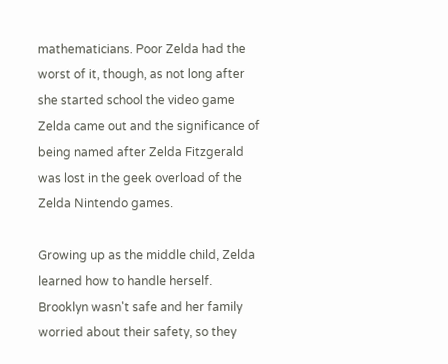mathematicians. Poor Zelda had the worst of it, though, as not long after she started school the video game Zelda came out and the significance of being named after Zelda Fitzgerald was lost in the geek overload of the Zelda Nintendo games.

Growing up as the middle child, Zelda learned how to handle herself. Brooklyn wasn't safe and her family worried about their safety, so they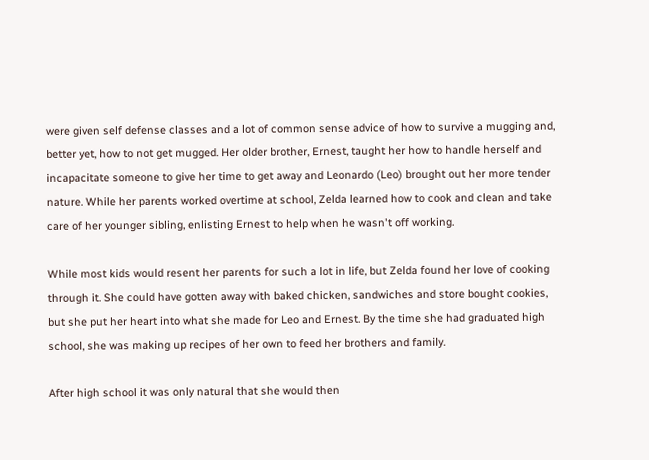were given self defense classes and a lot of common sense advice of how to survive a mugging and, better yet, how to not get mugged. Her older brother, Ernest, taught her how to handle herself and incapacitate someone to give her time to get away and Leonardo (Leo) brought out her more tender nature. While her parents worked overtime at school, Zelda learned how to cook and clean and take care of her younger sibling, enlisting Ernest to help when he wasn't off working.

While most kids would resent her parents for such a lot in life, but Zelda found her love of cooking through it. She could have gotten away with baked chicken, sandwiches and store bought cookies, but she put her heart into what she made for Leo and Ernest. By the time she had graduated high school, she was making up recipes of her own to feed her brothers and family.

After high school it was only natural that she would then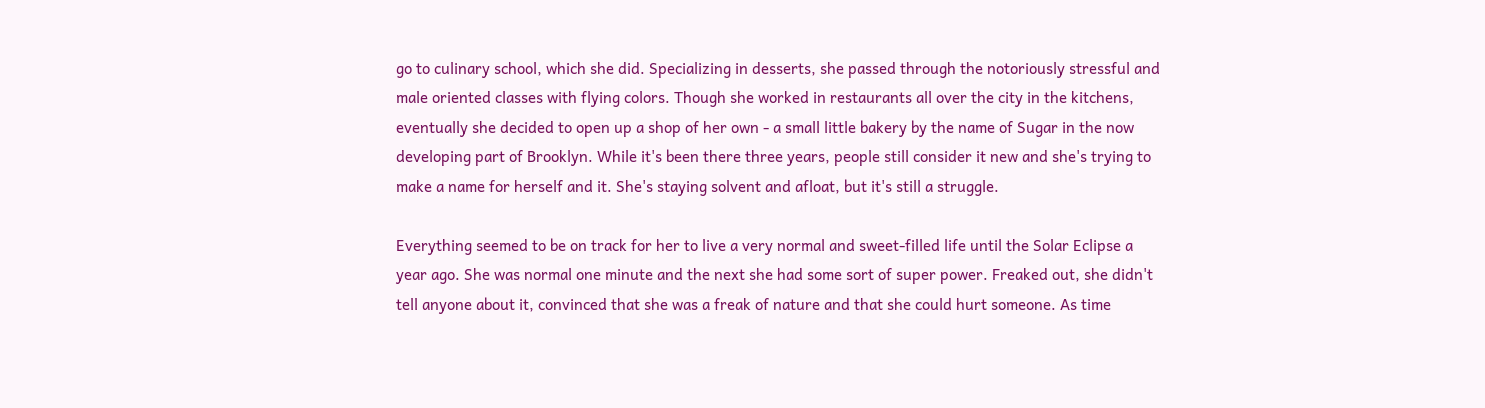go to culinary school, which she did. Specializing in desserts, she passed through the notoriously stressful and male oriented classes with flying colors. Though she worked in restaurants all over the city in the kitchens, eventually she decided to open up a shop of her own - a small little bakery by the name of Sugar in the now developing part of Brooklyn. While it's been there three years, people still consider it new and she's trying to make a name for herself and it. She's staying solvent and afloat, but it's still a struggle.

Everything seemed to be on track for her to live a very normal and sweet-filled life until the Solar Eclipse a year ago. She was normal one minute and the next she had some sort of super power. Freaked out, she didn't tell anyone about it, convinced that she was a freak of nature and that she could hurt someone. As time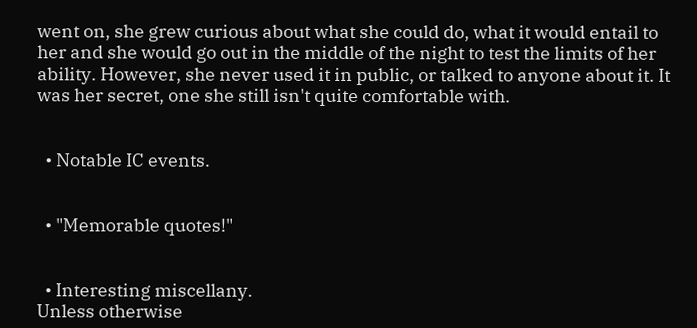went on, she grew curious about what she could do, what it would entail to her and she would go out in the middle of the night to test the limits of her ability. However, she never used it in public, or talked to anyone about it. It was her secret, one she still isn't quite comfortable with.


  • Notable IC events.


  • "Memorable quotes!"


  • Interesting miscellany.
Unless otherwise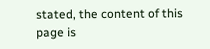stated, the content of this page is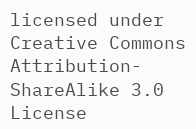licensed under Creative Commons Attribution-ShareAlike 3.0 License